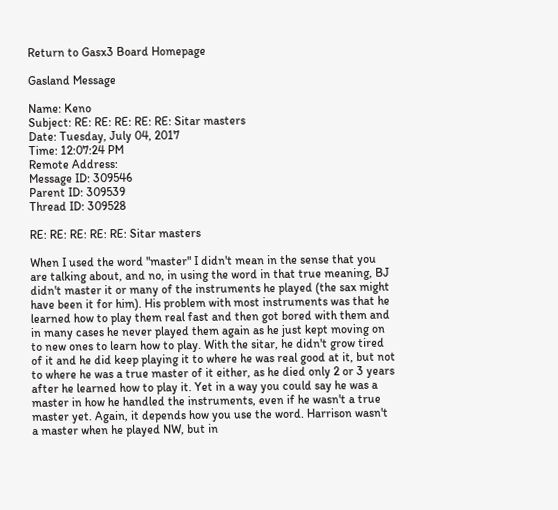Return to Gasx3 Board Homepage

Gasland Message

Name: Keno
Subject: RE: RE: RE: RE: RE: Sitar masters
Date: Tuesday, July 04, 2017
Time: 12:07:24 PM
Remote Address:
Message ID: 309546
Parent ID: 309539
Thread ID: 309528

RE: RE: RE: RE: RE: Sitar masters

When I used the word "master" I didn't mean in the sense that you are talking about, and no, in using the word in that true meaning, BJ didn't master it or many of the instruments he played (the sax might have been it for him). His problem with most instruments was that he learned how to play them real fast and then got bored with them and in many cases he never played them again as he just kept moving on to new ones to learn how to play. With the sitar, he didn't grow tired of it and he did keep playing it to where he was real good at it, but not to where he was a true master of it either, as he died only 2 or 3 years after he learned how to play it. Yet in a way you could say he was a master in how he handled the instruments, even if he wasn't a true master yet. Again, it depends how you use the word. Harrison wasn't a master when he played NW, but in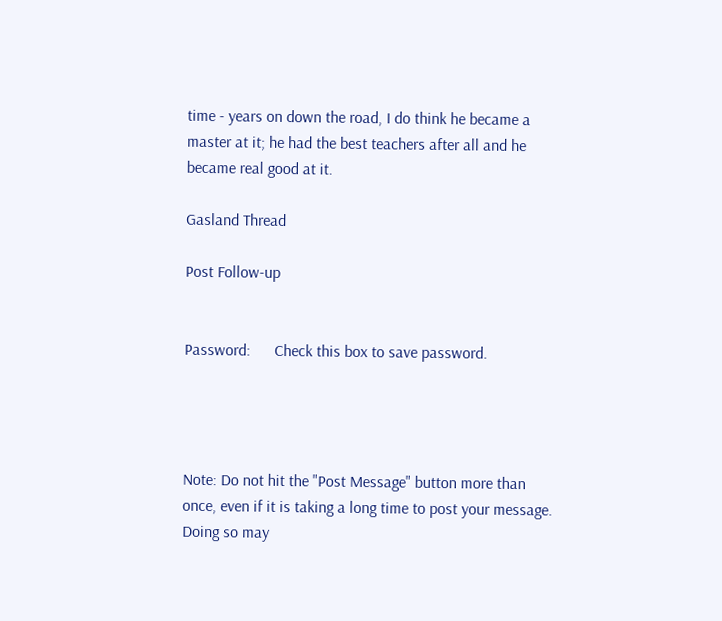time - years on down the road, I do think he became a master at it; he had the best teachers after all and he became real good at it.

Gasland Thread

Post Follow-up


Password:      Check this box to save password.




Note: Do not hit the "Post Message" button more than once, even if it is taking a long time to post your message. Doing so may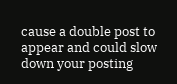cause a double post to appear and could slow down your posting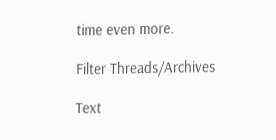time even more.

Filter Threads/Archives

Text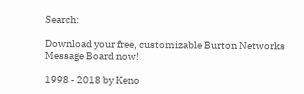Search:

Download your free, customizable Burton Networks Message Board now!

1998 - 2018 by Keno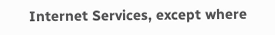Internet Services, except where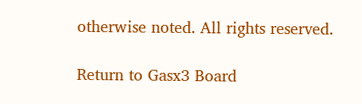otherwise noted. All rights reserved.

Return to Gasx3 Board